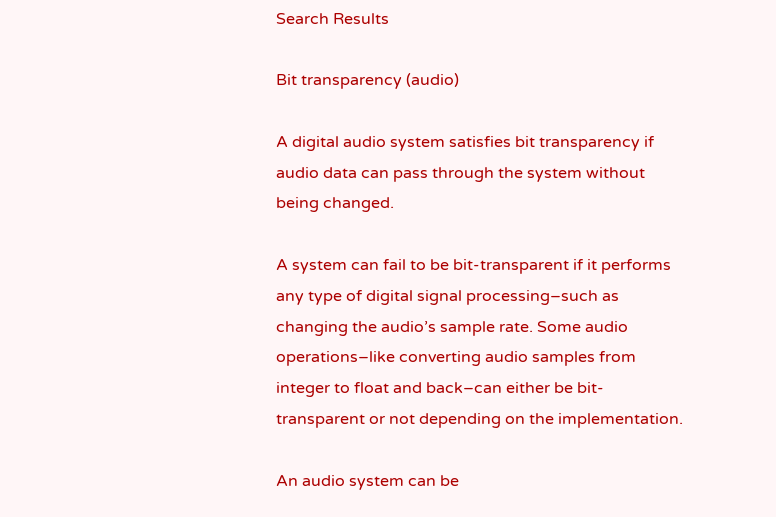Search Results

Bit transparency (audio)

A digital audio system satisfies bit transparency if audio data can pass through the system without being changed.

A system can fail to be bit-transparent if it performs any type of digital signal processing–such as changing the audio’s sample rate. Some audio operations–like converting audio samples from integer to float and back–can either be bit-transparent or not depending on the implementation.

An audio system can be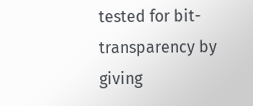tested for bit-transparency by giving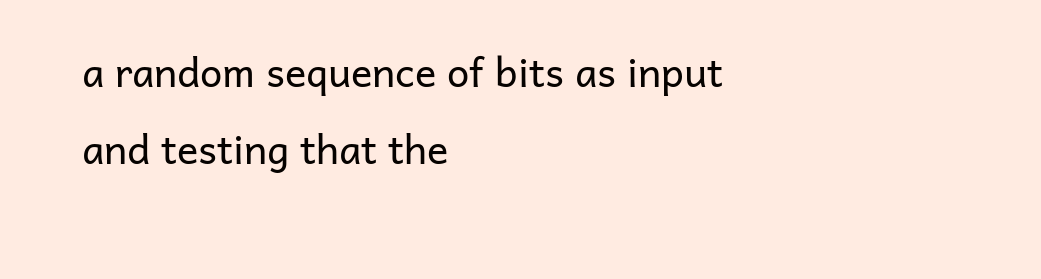a random sequence of bits as input and testing that the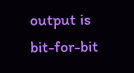output is bit-for-bit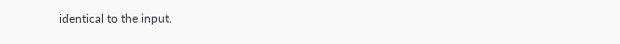identical to the input.